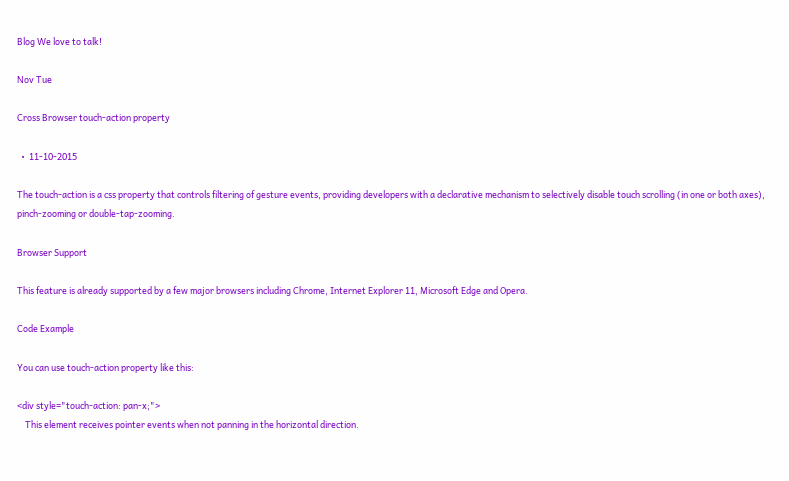Blog We love to talk!

Nov Tue

Cross Browser touch-action property

  •  11-10-2015

The touch-action is a css property that controls filtering of gesture events, providing developers with a declarative mechanism to selectively disable touch scrolling (in one or both axes), pinch-zooming or double-tap-zooming.

Browser Support

This feature is already supported by a few major browsers including Chrome, Internet Explorer 11, Microsoft Edge and Opera.

Code Example

You can use touch-action property like this:

<div style="touch-action: pan-x;">
    This element receives pointer events when not panning in the horizontal direction.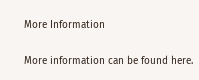More Information

More information can be found here.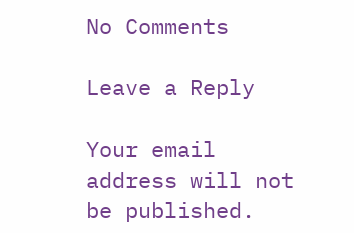No Comments

Leave a Reply

Your email address will not be published.